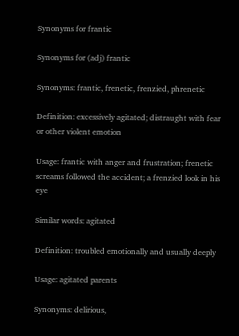Synonyms for frantic

Synonyms for (adj) frantic

Synonyms: frantic, frenetic, frenzied, phrenetic

Definition: excessively agitated; distraught with fear or other violent emotion

Usage: frantic with anger and frustration; frenetic screams followed the accident; a frenzied look in his eye

Similar words: agitated

Definition: troubled emotionally and usually deeply

Usage: agitated parents

Synonyms: delirious,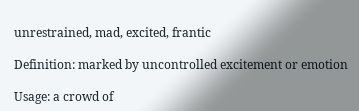unrestrained, mad, excited, frantic

Definition: marked by uncontrolled excitement or emotion

Usage: a crowd of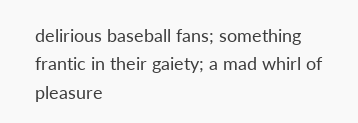delirious baseball fans; something frantic in their gaiety; a mad whirl of pleasure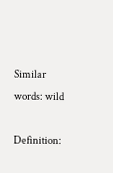Similar words: wild

Definition: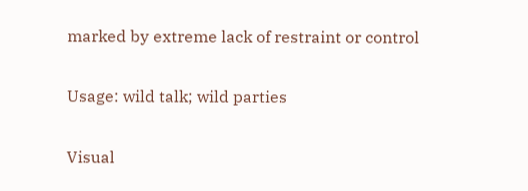marked by extreme lack of restraint or control

Usage: wild talk; wild parties

Visual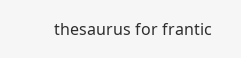thesaurus for frantic